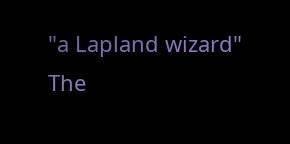"a Lapland wizard"
The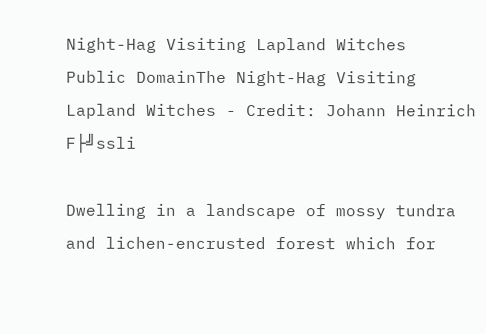Night-Hag Visiting Lapland Witches
Public DomainThe Night-Hag Visiting Lapland Witches - Credit: Johann Heinrich F├╝ssli

Dwelling in a landscape of mossy tundra and lichen-encrusted forest which for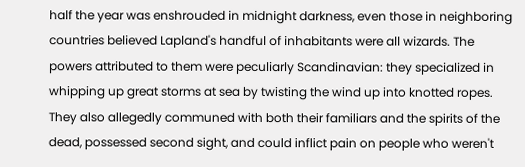half the year was enshrouded in midnight darkness, even those in neighboring countries believed Lapland's handful of inhabitants were all wizards. The powers attributed to them were peculiarly Scandinavian: they specialized in whipping up great storms at sea by twisting the wind up into knotted ropes. They also allegedly communed with both their familiars and the spirits of the dead, possessed second sight, and could inflict pain on people who weren't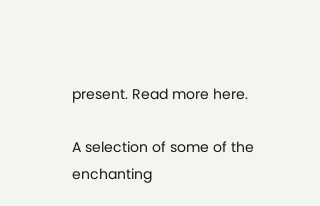present. Read more here.

A selection of some of the enchanting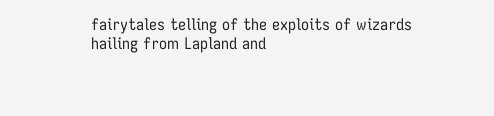fairytales telling of the exploits of wizards hailing from Lapland and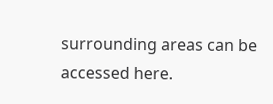surrounding areas can be accessed here.